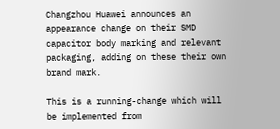Changzhou Huawei announces an appearance change on their SMD capacitor body marking and relevant packaging, adding on these their own brand mark.

This is a running-change which will be implemented from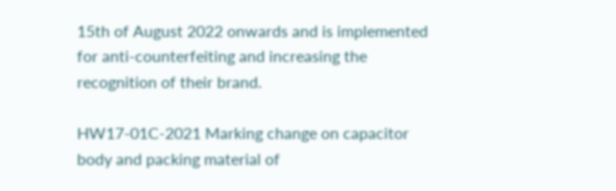15th of August 2022 onwards and is implemented for anti-counterfeiting and increasing the recognition of their brand.

HW17-01C-2021 Marking change on capacitor body and packing material of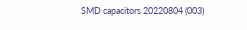SMD capacitors 20220804 (003)